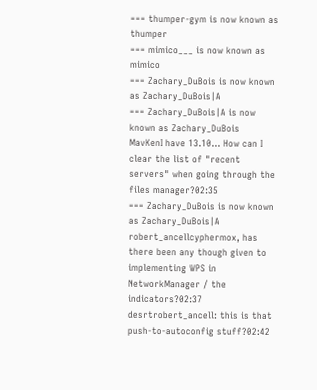=== thumper-gym is now known as thumper
=== mimico___ is now known as mimico
=== Zachary_DuBois is now known as Zachary_DuBois|A
=== Zachary_DuBois|A is now known as Zachary_DuBois
MavKenI have 13.10... How can I clear the list of "recent servers" when going through the files manager?02:35
=== Zachary_DuBois is now known as Zachary_DuBois|A
robert_ancellcyphermox, has there been any though given to implementing WPS in NetworkManager / the indicators?02:37
desrtrobert_ancell: this is that push-to-autoconfig stuff?02:42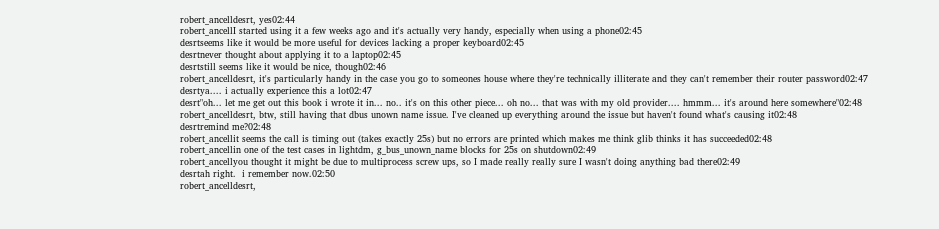robert_ancelldesrt, yes02:44
robert_ancellI started using it a few weeks ago and it's actually very handy, especially when using a phone02:45
desrtseems like it would be more useful for devices lacking a proper keyboard02:45
desrtnever thought about applying it to a laptop02:45
desrtstill seems like it would be nice, though02:46
robert_ancelldesrt, it's particularly handy in the case you go to someones house where they're technically illiterate and they can't remember their router password02:47
desrtya.... i actually experience this a lot02:47
desrt"oh... let me get out this book i wrote it in... no.. it's on this other piece... oh no... that was with my old provider.... hmmm... it's around here somewhere"02:48
robert_ancelldesrt, btw, still having that dbus unown name issue. I've cleaned up everything around the issue but haven't found what's causing it02:48
desrtremind me?02:48
robert_ancellit seems the call is timing out (takes exactly 25s) but no errors are printed which makes me think glib thinks it has succeeded02:48
robert_ancellin one of the test cases in lightdm, g_bus_unown_name blocks for 25s on shutdown02:49
robert_ancellyou thought it might be due to multiprocess screw ups, so I made really really sure I wasn't doing anything bad there02:49
desrtah right.  i remember now.02:50
robert_ancelldesrt,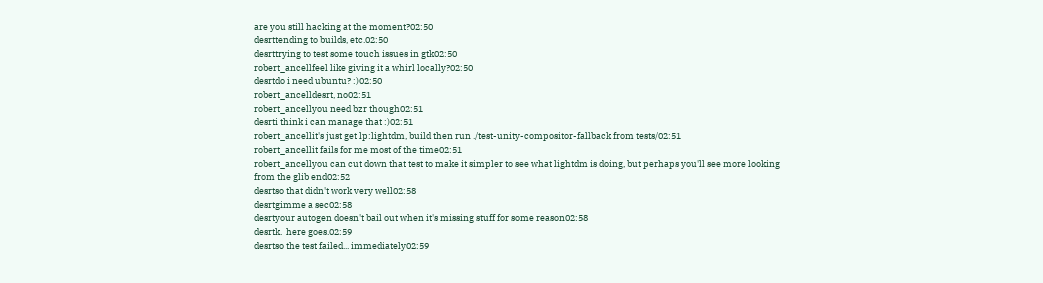are you still hacking at the moment?02:50
desrttending to builds, etc.02:50
desrttrying to test some touch issues in gtk02:50
robert_ancellfeel like giving it a whirl locally?02:50
desrtdo i need ubuntu? :)02:50
robert_ancelldesrt, no02:51
robert_ancellyou need bzr though02:51
desrti think i can manage that :)02:51
robert_ancellit's just get lp:lightdm, build then run ./test-unity-compositor-fallback from tests/02:51
robert_ancellit fails for me most of the time02:51
robert_ancellyou can cut down that test to make it simpler to see what lightdm is doing, but perhaps you'll see more looking from the glib end02:52
desrtso that didn't work very well02:58
desrtgimme a sec02:58
desrtyour autogen doesn't bail out when it's missing stuff for some reason02:58
desrtk.  here goes.02:59
desrtso the test failed... immediately02:59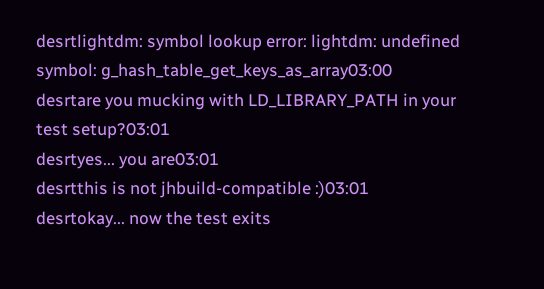desrtlightdm: symbol lookup error: lightdm: undefined symbol: g_hash_table_get_keys_as_array03:00
desrtare you mucking with LD_LIBRARY_PATH in your test setup?03:01
desrtyes... you are03:01
desrtthis is not jhbuild-compatible :)03:01
desrtokay... now the test exits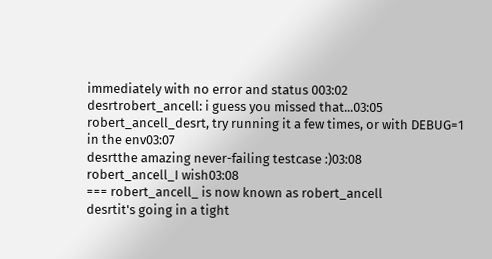immediately with no error and status 003:02
desrtrobert_ancell: i guess you missed that...03:05
robert_ancell_desrt, try running it a few times, or with DEBUG=1 in the env03:07
desrtthe amazing never-failing testcase :)03:08
robert_ancell_I wish03:08
=== robert_ancell_ is now known as robert_ancell
desrtit's going in a tight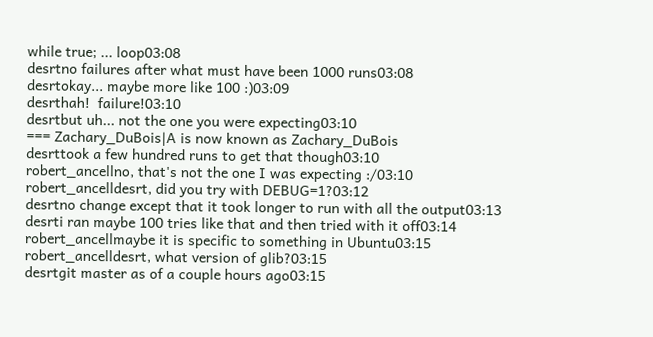while true; ... loop03:08
desrtno failures after what must have been 1000 runs03:08
desrtokay... maybe more like 100 :)03:09
desrthah!  failure!03:10
desrtbut uh... not the one you were expecting03:10
=== Zachary_DuBois|A is now known as Zachary_DuBois
desrttook a few hundred runs to get that though03:10
robert_ancellno, that's not the one I was expecting :/03:10
robert_ancelldesrt, did you try with DEBUG=1?03:12
desrtno change except that it took longer to run with all the output03:13
desrti ran maybe 100 tries like that and then tried with it off03:14
robert_ancellmaybe it is specific to something in Ubuntu03:15
robert_ancelldesrt, what version of glib?03:15
desrtgit master as of a couple hours ago03:15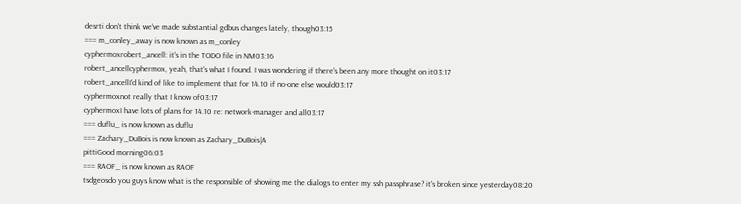desrti don't think we've made substantial gdbus changes lately, though03:15
=== m_conley_away is now known as m_conley
cyphermoxrobert_ancell: it's in the TODO file in NM03:16
robert_ancellcyphermox, yeah, that's what I found. I was wondering if there's been any more thought on it03:17
robert_ancellI'd kind of like to implement that for 14.10 if no-one else would03:17
cyphermoxnot really that I know of03:17
cyphermoxI have lots of plans for 14.10 re: network-manager and all03:17
=== duflu_ is now known as duflu
=== Zachary_DuBois is now known as Zachary_DuBois|A
pittiGood morning06:03
=== RAOF_ is now known as RAOF
tsdgeosdo you guys know what is the responsible of showing me the dialogs to enter my ssh passphrase? it's broken since yesterday08:20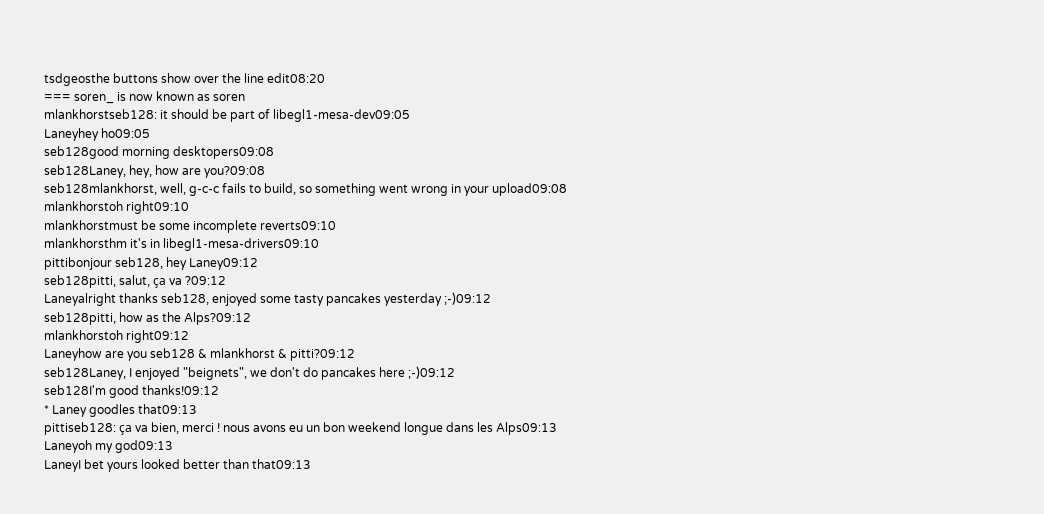tsdgeosthe buttons show over the line edit08:20
=== soren_ is now known as soren
mlankhorstseb128: it should be part of libegl1-mesa-dev09:05
Laneyhey ho09:05
seb128good morning desktopers09:08
seb128Laney, hey, how are you?09:08
seb128mlankhorst, well, g-c-c fails to build, so something went wrong in your upload09:08
mlankhorstoh right09:10
mlankhorstmust be some incomplete reverts09:10
mlankhorsthm it's in libegl1-mesa-drivers09:10
pittibonjour seb128, hey Laney09:12
seb128pitti, salut, ça va ?09:12
Laneyalright thanks seb128, enjoyed some tasty pancakes yesterday ;-)09:12
seb128pitti, how as the Alps?09:12
mlankhorstoh right09:12
Laneyhow are you seb128 & mlankhorst & pitti?09:12
seb128Laney, I enjoyed "beignets", we don't do pancakes here ;-)09:12
seb128I'm good thanks!09:12
* Laney goodles that09:13
pittiseb128: ça va bien, merci ! nous avons eu un bon weekend longue dans les Alps09:13
Laneyoh my god09:13
LaneyI bet yours looked better than that09:13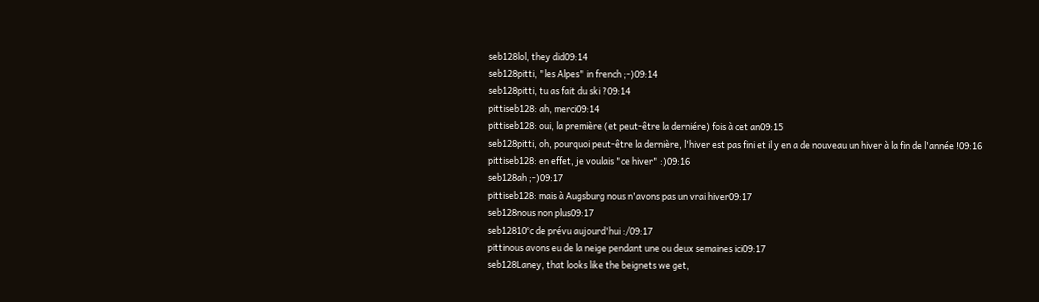seb128lol, they did09:14
seb128pitti, "les Alpes" in french ;-)09:14
seb128pitti, tu as fait du ski ?09:14
pittiseb128: ah, merci09:14
pittiseb128: oui, la première (et peut-être la derniére) fois à cet an09:15
seb128pitti, oh, pourquoi peut-être la dernière, l'hiver est pas fini et il y en a de nouveau un hiver à la fin de l'année !09:16
pittiseb128: en effet, je voulais "ce hiver" :)09:16
seb128ah ;-)09:17
pittiseb128: mais à Augsburg nous n'avons pas un vrai hiver09:17
seb128nous non plus09:17
seb12810°c de prévu aujourd'hui :/09:17
pittinous avons eu de la neige pendant une ou deux semaines ici09:17
seb128Laney, that looks like the beignets we get,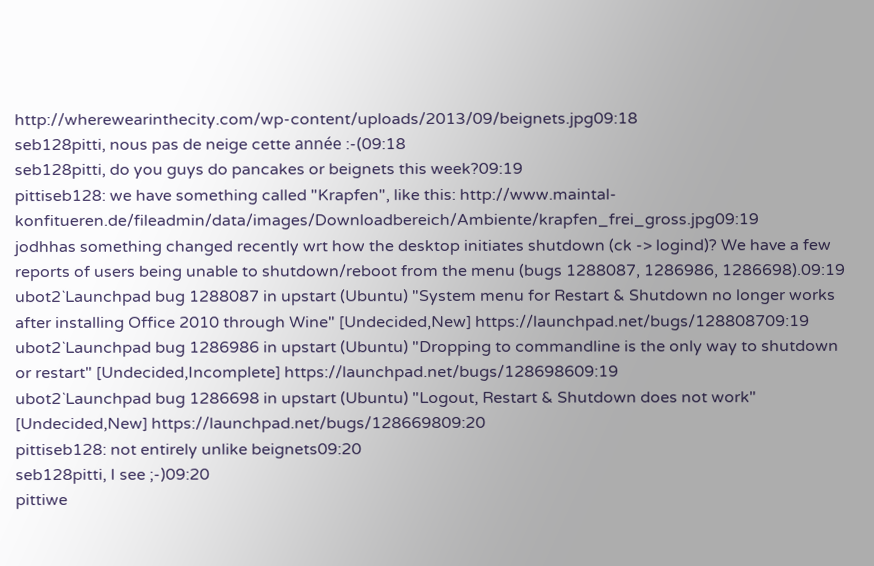http://wherewearinthecity.com/wp-content/uploads/2013/09/beignets.jpg09:18
seb128pitti, nous pas de neige cette année :-(09:18
seb128pitti, do you guys do pancakes or beignets this week?09:19
pittiseb128: we have something called "Krapfen", like this: http://www.maintal-konfitueren.de/fileadmin/data/images/Downloadbereich/Ambiente/krapfen_frei_gross.jpg09:19
jodhhas something changed recently wrt how the desktop initiates shutdown (ck -> logind)? We have a few reports of users being unable to shutdown/reboot from the menu (bugs 1288087, 1286986, 1286698).09:19
ubot2`Launchpad bug 1288087 in upstart (Ubuntu) "System menu for Restart & Shutdown no longer works after installing Office 2010 through Wine" [Undecided,New] https://launchpad.net/bugs/128808709:19
ubot2`Launchpad bug 1286986 in upstart (Ubuntu) "Dropping to commandline is the only way to shutdown or restart" [Undecided,Incomplete] https://launchpad.net/bugs/128698609:19
ubot2`Launchpad bug 1286698 in upstart (Ubuntu) "Logout, Restart & Shutdown does not work" [Undecided,New] https://launchpad.net/bugs/128669809:20
pittiseb128: not entirely unlike beignets09:20
seb128pitti, I see ;-)09:20
pittiwe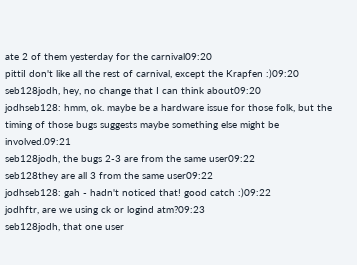ate 2 of them yesterday for the carnival09:20
pittiI don't like all the rest of carnival, except the Krapfen :)09:20
seb128jodh, hey, no change that I can think about09:20
jodhseb128: hmm, ok. maybe be a hardware issue for those folk, but the timing of those bugs suggests maybe something else might be involved.09:21
seb128jodh, the bugs 2-3 are from the same user09:22
seb128they are all 3 from the same user09:22
jodhseb128: gah - hadn't noticed that! good catch :)09:22
jodhftr, are we using ck or logind atm?09:23
seb128jodh, that one user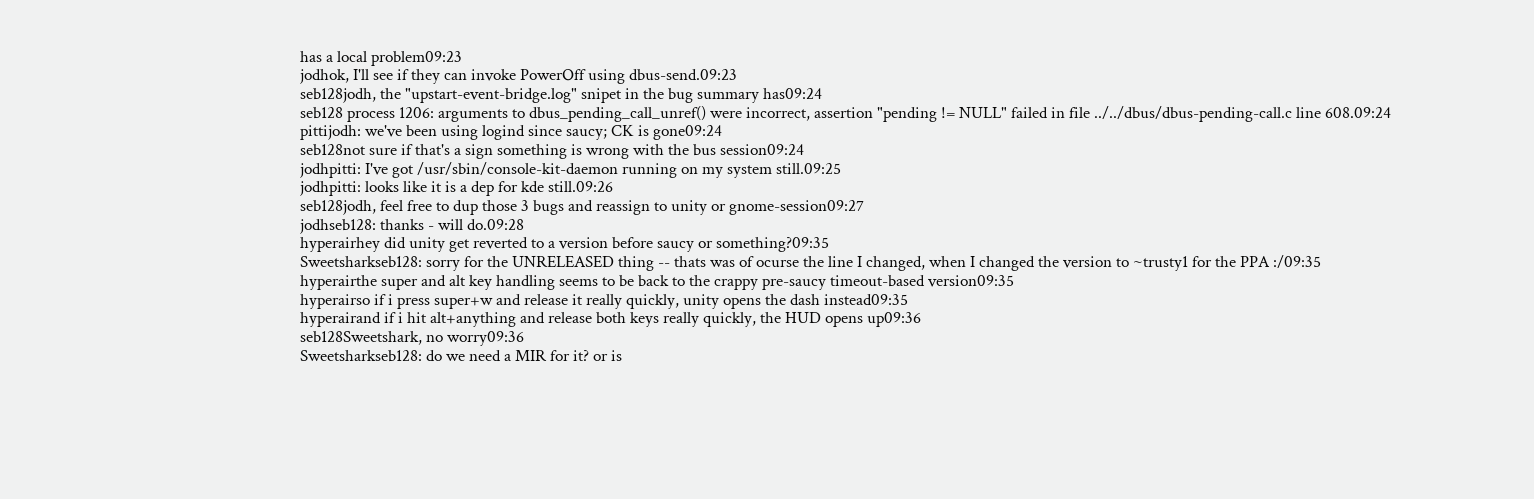has a local problem09:23
jodhok, I'll see if they can invoke PowerOff using dbus-send.09:23
seb128jodh, the "upstart-event-bridge.log" snipet in the bug summary has09:24
seb128 process 1206: arguments to dbus_pending_call_unref() were incorrect, assertion "pending != NULL" failed in file ../../dbus/dbus-pending-call.c line 608.09:24
pittijodh: we've been using logind since saucy; CK is gone09:24
seb128not sure if that's a sign something is wrong with the bus session09:24
jodhpitti: I've got /usr/sbin/console-kit-daemon running on my system still.09:25
jodhpitti: looks like it is a dep for kde still.09:26
seb128jodh, feel free to dup those 3 bugs and reassign to unity or gnome-session09:27
jodhseb128: thanks - will do.09:28
hyperairhey did unity get reverted to a version before saucy or something?09:35
Sweetsharkseb128: sorry for the UNRELEASED thing -- thats was of ocurse the line I changed, when I changed the version to ~trusty1 for the PPA :/09:35
hyperairthe super and alt key handling seems to be back to the crappy pre-saucy timeout-based version09:35
hyperairso if i press super+w and release it really quickly, unity opens the dash instead09:35
hyperairand if i hit alt+anything and release both keys really quickly, the HUD opens up09:36
seb128Sweetshark, no worry09:36
Sweetsharkseb128: do we need a MIR for it? or is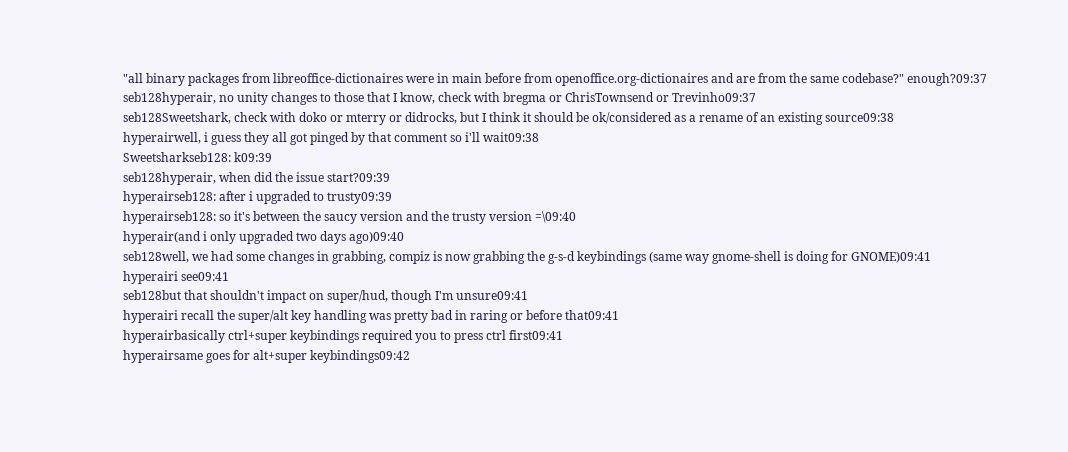"all binary packages from libreoffice-dictionaires were in main before from openoffice.org-dictionaires and are from the same codebase?" enough?09:37
seb128hyperair, no unity changes to those that I know, check with bregma or ChrisTownsend or Trevinho09:37
seb128Sweetshark, check with doko or mterry or didrocks, but I think it should be ok/considered as a rename of an existing source09:38
hyperairwell, i guess they all got pinged by that comment so i'll wait09:38
Sweetsharkseb128: k09:39
seb128hyperair, when did the issue start?09:39
hyperairseb128: after i upgraded to trusty09:39
hyperairseb128: so it's between the saucy version and the trusty version =\09:40
hyperair(and i only upgraded two days ago)09:40
seb128well, we had some changes in grabbing, compiz is now grabbing the g-s-d keybindings (same way gnome-shell is doing for GNOME)09:41
hyperairi see09:41
seb128but that shouldn't impact on super/hud, though I'm unsure09:41
hyperairi recall the super/alt key handling was pretty bad in raring or before that09:41
hyperairbasically ctrl+super keybindings required you to press ctrl first09:41
hyperairsame goes for alt+super keybindings09:42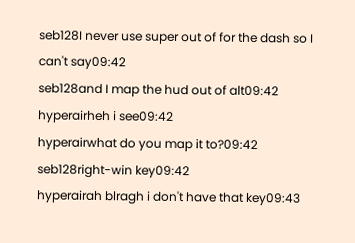seb128I never use super out of for the dash so I can't say09:42
seb128and I map the hud out of alt09:42
hyperairheh i see09:42
hyperairwhat do you map it to?09:42
seb128right-win key09:42
hyperairah blragh i don't have that key09:43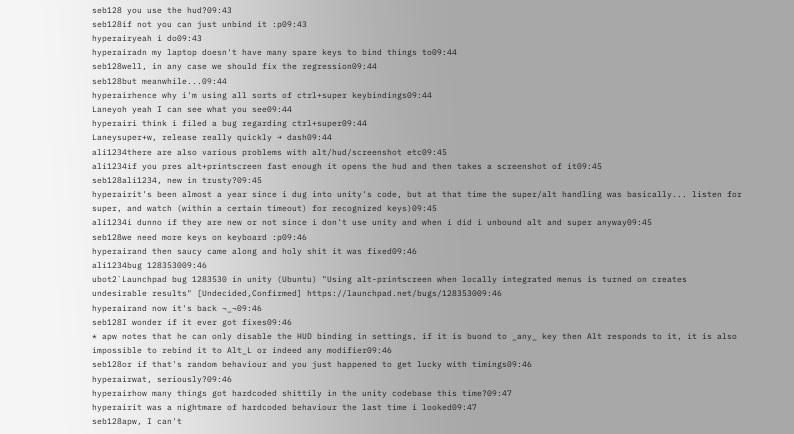seb128 you use the hud?09:43
seb128if not you can just unbind it :p09:43
hyperairyeah i do09:43
hyperairadn my laptop doesn't have many spare keys to bind things to09:44
seb128well, in any case we should fix the regression09:44
seb128but meanwhile...09:44
hyperairhence why i'm using all sorts of ctrl+super keybindings09:44
Laneyoh yeah I can see what you see09:44
hyperairi think i filed a bug regarding ctrl+super09:44
Laneysuper+w, release really quickly → dash09:44
ali1234there are also various problems with alt/hud/screenshot etc09:45
ali1234if you pres alt+printscreen fast enough it opens the hud and then takes a screenshot of it09:45
seb128ali1234, new in trusty?09:45
hyperairit's been almost a year since i dug into unity's code, but at that time the super/alt handling was basically... listen for super, and watch (within a certain timeout) for recognized keys)09:45
ali1234i dunno if they are new or not since i don't use unity and when i did i unbound alt and super anyway09:45
seb128we need more keys on keyboard :p09:46
hyperairand then saucy came along and holy shit it was fixed09:46
ali1234bug 128353009:46
ubot2`Launchpad bug 1283530 in unity (Ubuntu) "Using alt-printscreen when locally integrated menus is turned on creates undesirable results" [Undecided,Confirmed] https://launchpad.net/bugs/128353009:46
hyperairand now it's back ¬_¬09:46
seb128I wonder if it ever got fixes09:46
* apw notes that he can only disable the HUD binding in settings, if it is buond to _any_ key then Alt responds to it, it is also impossible to rebind it to Alt_L or indeed any modifier09:46
seb128or if that's random behaviour and you just happened to get lucky with timings09:46
hyperairwat, seriously?09:46
hyperairhow many things got hardcoded shittily in the unity codebase this time?09:47
hyperairit was a nightmare of hardcoded behaviour the last time i looked09:47
seb128apw, I can't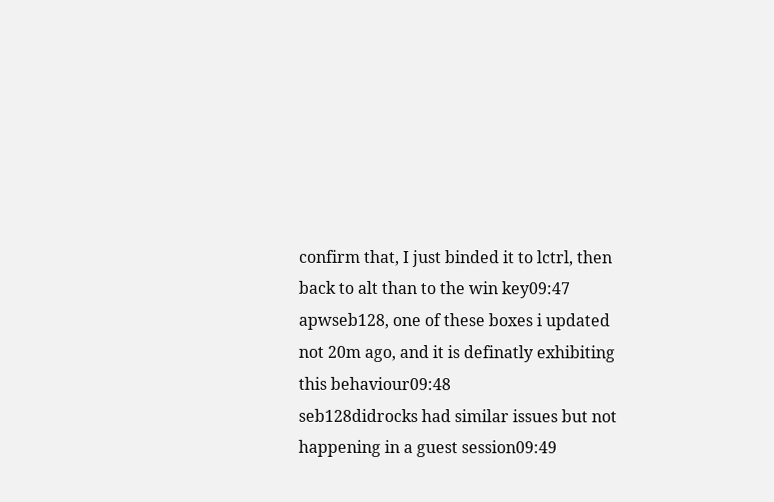confirm that, I just binded it to lctrl, then back to alt than to the win key09:47
apwseb128, one of these boxes i updated not 20m ago, and it is definatly exhibiting this behaviour09:48
seb128didrocks had similar issues but not happening in a guest session09:49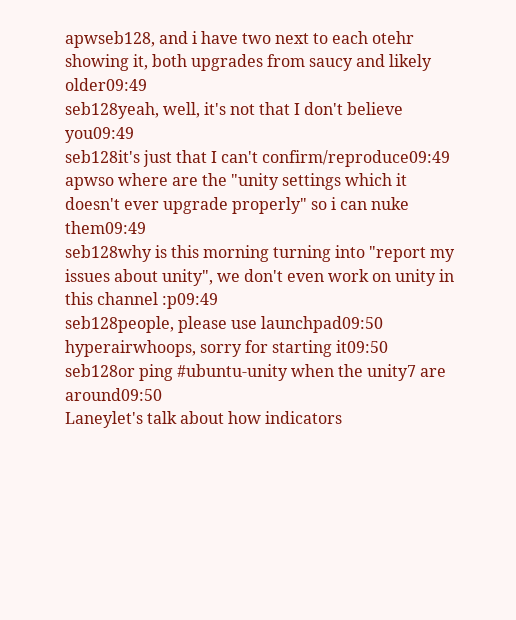apwseb128, and i have two next to each otehr showing it, both upgrades from saucy and likely older09:49
seb128yeah, well, it's not that I don't believe you09:49
seb128it's just that I can't confirm/reproduce09:49
apwso where are the "unity settings which it doesn't ever upgrade properly" so i can nuke them09:49
seb128why is this morning turning into "report my issues about unity", we don't even work on unity in this channel :p09:49
seb128people, please use launchpad09:50
hyperairwhoops, sorry for starting it09:50
seb128or ping #ubuntu-unity when the unity7 are around09:50
Laneylet's talk about how indicators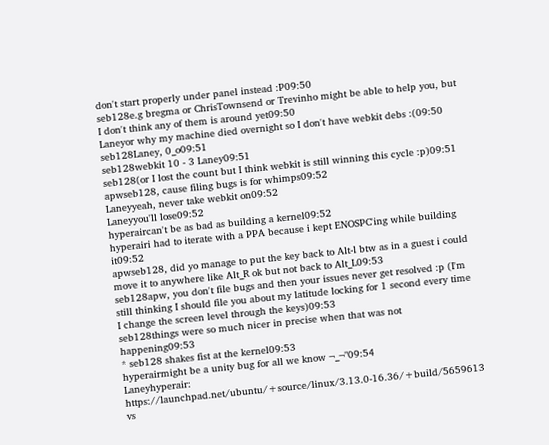don't start properly under panel instead :P09:50
seb128e.g bregma or ChrisTownsend or Trevinho might be able to help you, but I don't think any of them is around yet09:50
Laneyor why my machine died overnight so I don't have webkit debs :(09:50
seb128Laney, 0_o09:51
seb128webkit 10 - 3 Laney09:51
seb128(or I lost the count but I think webkit is still winning this cycle :p)09:51
apwseb128, cause filing bugs is for whimps09:52
Laneyyeah, never take webkit on09:52
Laneyyou'll lose09:52
hyperaircan't be as bad as building a kernel09:52
hyperairi had to iterate with a PPA because i kept ENOSPC'ing while building it09:52
apwseb128, did yo manage to put the key back to Alt-l btw as in a guest i could move it to anywhere like Alt_R ok but not back to Alt_L09:53
seb128apw, you don't file bugs and then your issues never get resolved :p (I'm still thinking I should file you about my latitude locking for 1 second every time I change the screen level through the keys)09:53
seb128things were so much nicer in precise when that was not happening09:53
* seb128 shakes fist at the kernel09:53
hyperairmight be a unity bug for all we know ¬_¬"09:54
Laneyhyperair: https://launchpad.net/ubuntu/+source/linux/3.13.0-16.36/+build/5659613 vs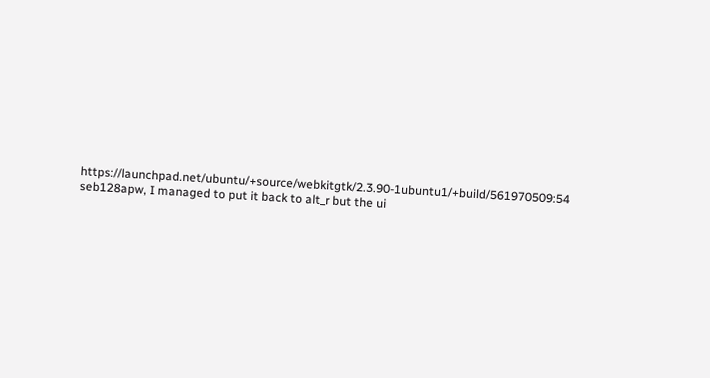https://launchpad.net/ubuntu/+source/webkitgtk/2.3.90-1ubuntu1/+build/561970509:54
seb128apw, I managed to put it back to alt_r but the ui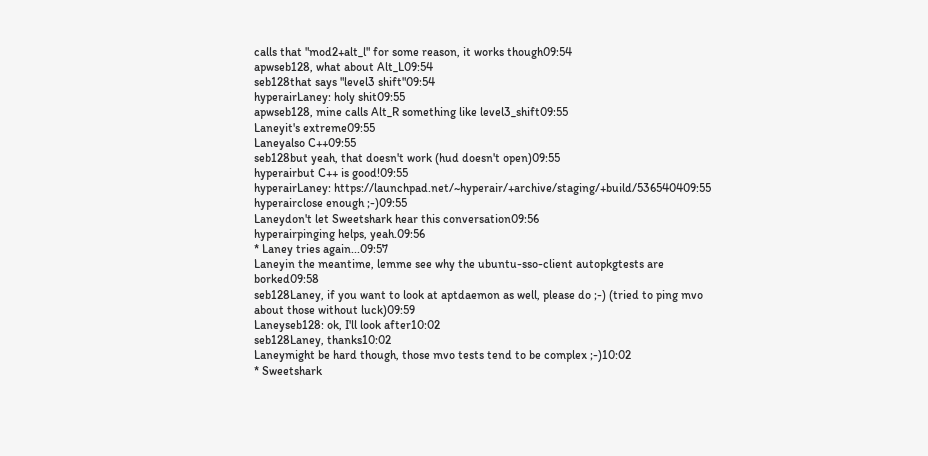calls that "mod2+alt_l" for some reason, it works though09:54
apwseb128, what about Alt_L09:54
seb128that says "level3 shift"09:54
hyperairLaney: holy shit09:55
apwseb128, mine calls Alt_R something like level3_shift09:55
Laneyit's extreme09:55
Laneyalso C++09:55
seb128but yeah, that doesn't work (hud doesn't open)09:55
hyperairbut C++ is good!09:55
hyperairLaney: https://launchpad.net/~hyperair/+archive/staging/+build/536540409:55
hyperairclose enough ;-)09:55
Laneydon't let Sweetshark hear this conversation09:56
hyperairpinging helps, yeah.09:56
* Laney tries again...09:57
Laneyin the meantime, lemme see why the ubuntu-sso-client autopkgtests are borked09:58
seb128Laney, if you want to look at aptdaemon as well, please do ;-) (tried to ping mvo about those without luck)09:59
Laneyseb128: ok, I'll look after10:02
seb128Laney, thanks10:02
Laneymight be hard though, those mvo tests tend to be complex ;-)10:02
* Sweetshark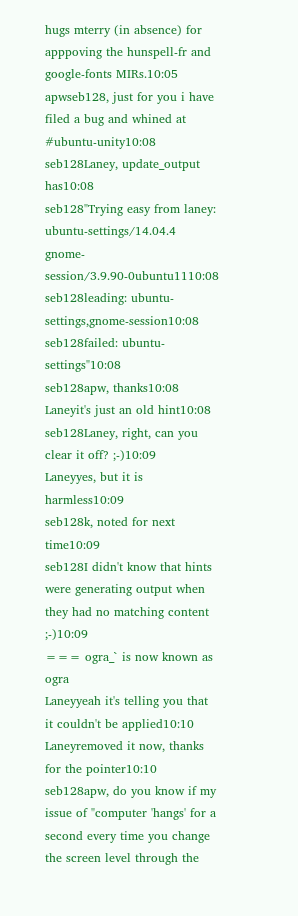hugs mterry (in absence) for apppoving the hunspell-fr and google-fonts MIRs.10:05
apwseb128, just for you i have filed a bug and whined at #ubuntu-unity10:08
seb128Laney, update_output has10:08
seb128"Trying easy from laney: ubuntu-settings/14.04.4 gnome-session/3.9.90-0ubuntu1110:08
seb128leading: ubuntu-settings,gnome-session10:08
seb128failed: ubuntu-settings"10:08
seb128apw, thanks10:08
Laneyit's just an old hint10:08
seb128Laney, right, can you clear it off? ;-)10:09
Laneyyes, but it is harmless10:09
seb128k, noted for next time10:09
seb128I didn't know that hints were generating output when they had no matching content ;-)10:09
=== ogra_` is now known as ogra
Laneyyeah it's telling you that it couldn't be applied10:10
Laneyremoved it now, thanks for the pointer10:10
seb128apw, do you know if my issue of "computer 'hangs' for a second every time you change the screen level through the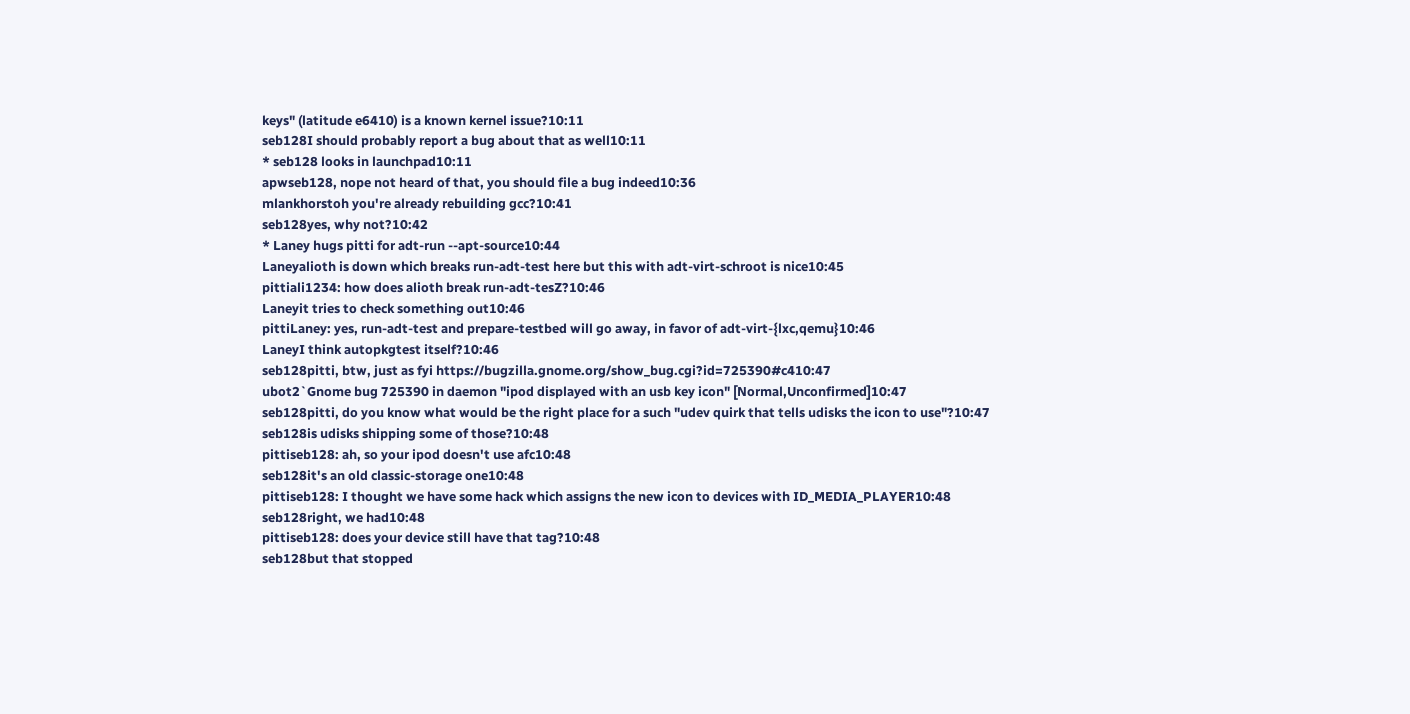keys" (latitude e6410) is a known kernel issue?10:11
seb128I should probably report a bug about that as well10:11
* seb128 looks in launchpad10:11
apwseb128, nope not heard of that, you should file a bug indeed10:36
mlankhorstoh you're already rebuilding gcc?10:41
seb128yes, why not?10:42
* Laney hugs pitti for adt-run --apt-source10:44
Laneyalioth is down which breaks run-adt-test here but this with adt-virt-schroot is nice10:45
pittiali1234: how does alioth break run-adt-tesZ?10:46
Laneyit tries to check something out10:46
pittiLaney: yes, run-adt-test and prepare-testbed will go away, in favor of adt-virt-{lxc,qemu}10:46
LaneyI think autopkgtest itself?10:46
seb128pitti, btw, just as fyi https://bugzilla.gnome.org/show_bug.cgi?id=725390#c410:47
ubot2`Gnome bug 725390 in daemon "ipod displayed with an usb key icon" [Normal,Unconfirmed]10:47
seb128pitti, do you know what would be the right place for a such "udev quirk that tells udisks the icon to use"?10:47
seb128is udisks shipping some of those?10:48
pittiseb128: ah, so your ipod doesn't use afc10:48
seb128it's an old classic-storage one10:48
pittiseb128: I thought we have some hack which assigns the new icon to devices with ID_MEDIA_PLAYER10:48
seb128right, we had10:48
pittiseb128: does your device still have that tag?10:48
seb128but that stopped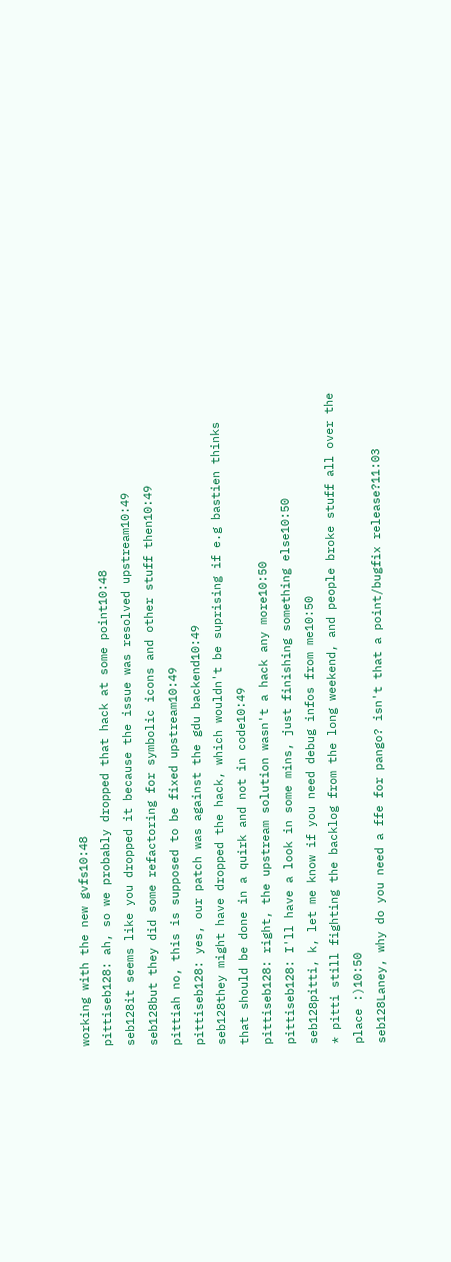working with the new gvfs10:48
pittiseb128: ah, so we probably dropped that hack at some point10:48
seb128it seems like you dropped it because the issue was resolved upstream10:49
seb128but they did some refactoring for symbolic icons and other stuff then10:49
pittiah no, this is supposed to be fixed upstream10:49
pittiseb128: yes, our patch was against the gdu backend10:49
seb128they might have dropped the hack, which wouldn't be suprising if e.g bastien thinks that should be done in a quirk and not in code10:49
pittiseb128: right, the upstream solution wasn't a hack any more10:50
pittiseb128: I'll have a look in some mins, just finishing something else10:50
seb128pitti, k, let me know if you need debug infos from me10:50
* pitti still fighting the backlog from the long weekend, and people broke stuff all over the place :)10:50
seb128Laney, why do you need a ffe for pango? isn't that a point/bugfix release?11:03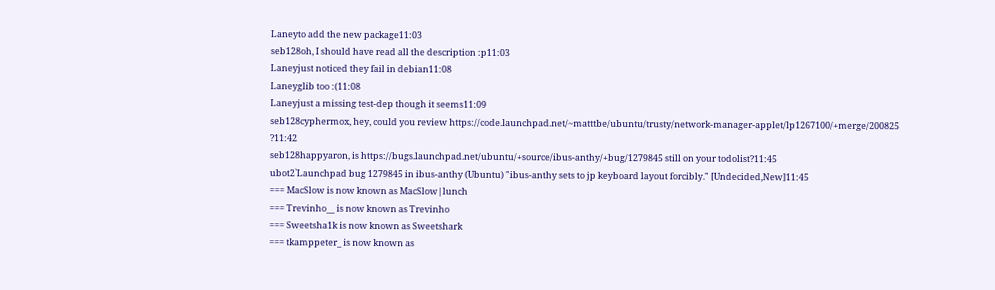Laneyto add the new package11:03
seb128oh, I should have read all the description :p11:03
Laneyjust noticed they fail in debian11:08
Laneyglib too :(11:08
Laneyjust a missing test-dep though it seems11:09
seb128cyphermox, hey, could you review https://code.launchpad.net/~matttbe/ubuntu/trusty/network-manager-applet/lp1267100/+merge/200825 ?11:42
seb128happyaron, is https://bugs.launchpad.net/ubuntu/+source/ibus-anthy/+bug/1279845 still on your todolist?11:45
ubot2`Launchpad bug 1279845 in ibus-anthy (Ubuntu) "ibus-anthy sets to jp keyboard layout forcibly." [Undecided,New]11:45
=== MacSlow is now known as MacSlow|lunch
=== Trevinho__ is now known as Trevinho
=== Sweetsha1k is now known as Sweetshark
=== tkamppeter_ is now known as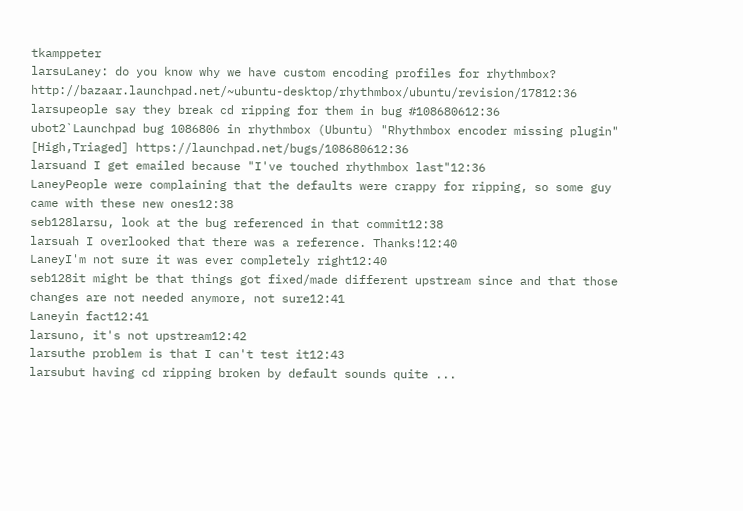tkamppeter
larsuLaney: do you know why we have custom encoding profiles for rhythmbox? http://bazaar.launchpad.net/~ubuntu-desktop/rhythmbox/ubuntu/revision/17812:36
larsupeople say they break cd ripping for them in bug #108680612:36
ubot2`Launchpad bug 1086806 in rhythmbox (Ubuntu) "Rhythmbox encoder missing plugin" [High,Triaged] https://launchpad.net/bugs/108680612:36
larsuand I get emailed because "I've touched rhythmbox last"12:36
LaneyPeople were complaining that the defaults were crappy for ripping, so some guy came with these new ones12:38
seb128larsu, look at the bug referenced in that commit12:38
larsuah I overlooked that there was a reference. Thanks!12:40
LaneyI'm not sure it was ever completely right12:40
seb128it might be that things got fixed/made different upstream since and that those changes are not needed anymore, not sure12:41
Laneyin fact12:41
larsuno, it's not upstream12:42
larsuthe problem is that I can't test it12:43
larsubut having cd ripping broken by default sounds quite ...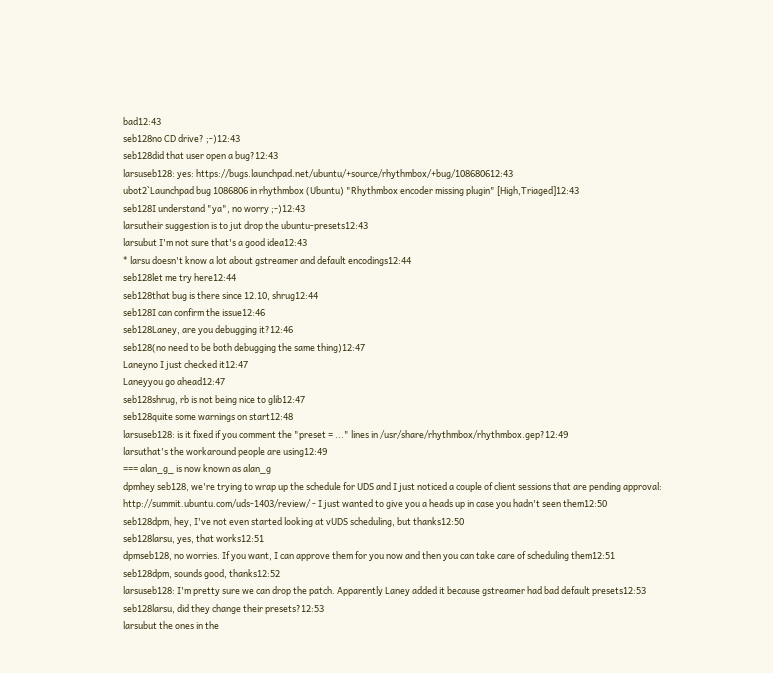bad12:43
seb128no CD drive? ;-)12:43
seb128did that user open a bug?12:43
larsuseb128: yes: https://bugs.launchpad.net/ubuntu/+source/rhythmbox/+bug/108680612:43
ubot2`Launchpad bug 1086806 in rhythmbox (Ubuntu) "Rhythmbox encoder missing plugin" [High,Triaged]12:43
seb128I understand "ya", no worry ;-)12:43
larsutheir suggestion is to jut drop the ubuntu-presets12:43
larsubut I'm not sure that's a good idea12:43
* larsu doesn't know a lot about gstreamer and default encodings12:44
seb128let me try here12:44
seb128that bug is there since 12.10, shrug12:44
seb128I can confirm the issue12:46
seb128Laney, are you debugging it?12:46
seb128(no need to be both debugging the same thing)12:47
Laneyno I just checked it12:47
Laneyyou go ahead12:47
seb128shrug, rb is not being nice to glib12:47
seb128quite some warnings on start12:48
larsuseb128: is it fixed if you comment the "preset = ..." lines in /usr/share/rhythmbox/rhythmbox.gep?12:49
larsuthat's the workaround people are using12:49
=== alan_g_ is now known as alan_g
dpmhey seb128, we're trying to wrap up the schedule for UDS and I just noticed a couple of client sessions that are pending approval: http://summit.ubuntu.com/uds-1403/review/ - I just wanted to give you a heads up in case you hadn't seen them12:50
seb128dpm, hey, I've not even started looking at vUDS scheduling, but thanks12:50
seb128larsu, yes, that works12:51
dpmseb128, no worries. If you want, I can approve them for you now and then you can take care of scheduling them12:51
seb128dpm, sounds good, thanks12:52
larsuseb128: I'm pretty sure we can drop the patch. Apparently Laney added it because gstreamer had bad default presets12:53
seb128larsu, did they change their presets?12:53
larsubut the ones in the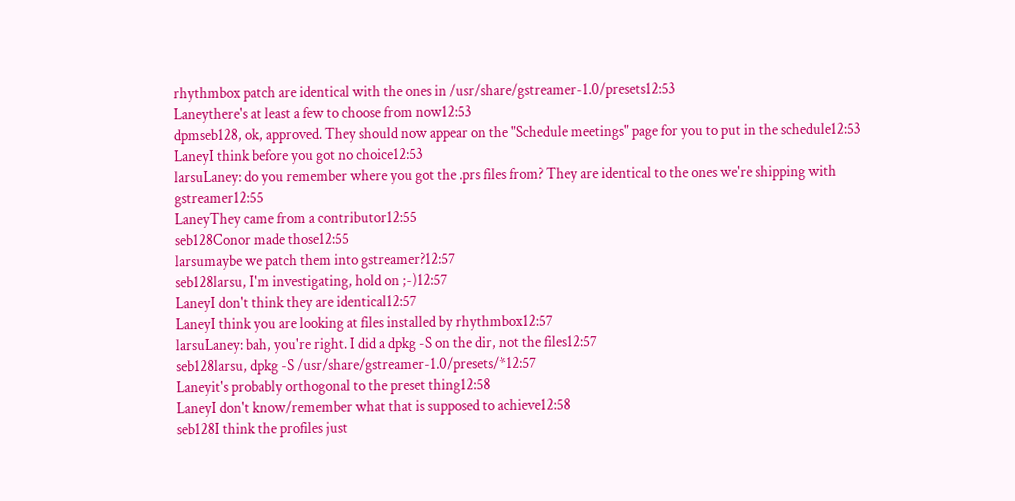rhythmbox patch are identical with the ones in /usr/share/gstreamer-1.0/presets12:53
Laneythere's at least a few to choose from now12:53
dpmseb128, ok, approved. They should now appear on the "Schedule meetings" page for you to put in the schedule12:53
LaneyI think before you got no choice12:53
larsuLaney: do you remember where you got the .prs files from? They are identical to the ones we're shipping with gstreamer12:55
LaneyThey came from a contributor12:55
seb128Conor made those12:55
larsumaybe we patch them into gstreamer?12:57
seb128larsu, I'm investigating, hold on ;-)12:57
LaneyI don't think they are identical12:57
LaneyI think you are looking at files installed by rhythmbox12:57
larsuLaney: bah, you're right. I did a dpkg -S on the dir, not the files12:57
seb128larsu, dpkg -S /usr/share/gstreamer-1.0/presets/*12:57
Laneyit's probably orthogonal to the preset thing12:58
LaneyI don't know/remember what that is supposed to achieve12:58
seb128I think the profiles just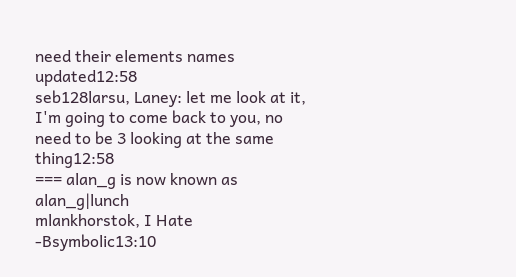need their elements names updated12:58
seb128larsu, Laney: let me look at it, I'm going to come back to you, no need to be 3 looking at the same thing12:58
=== alan_g is now known as alan_g|lunch
mlankhorstok, I Hate -Bsymbolic13:10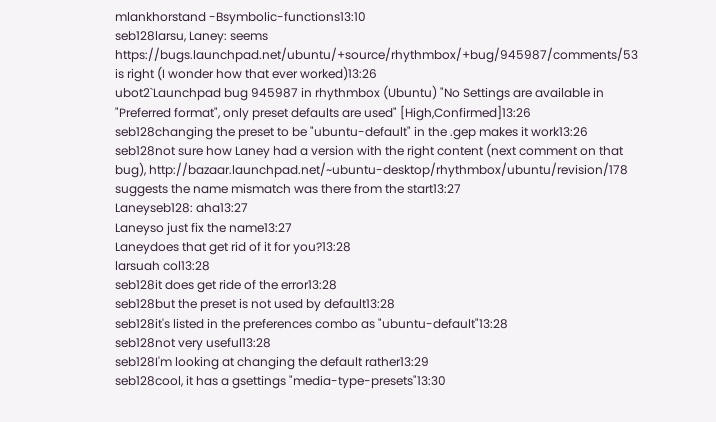mlankhorstand -Bsymbolic-functions13:10
seb128larsu, Laney: seems https://bugs.launchpad.net/ubuntu/+source/rhythmbox/+bug/945987/comments/53 is right (I wonder how that ever worked)13:26
ubot2`Launchpad bug 945987 in rhythmbox (Ubuntu) "No Settings are available in "Preferred format", only preset defaults are used" [High,Confirmed]13:26
seb128changing the preset to be "ubuntu-default" in the .gep makes it work13:26
seb128not sure how Laney had a version with the right content (next comment on that bug), http://bazaar.launchpad.net/~ubuntu-desktop/rhythmbox/ubuntu/revision/178 suggests the name mismatch was there from the start13:27
Laneyseb128: aha13:27
Laneyso just fix the name13:27
Laneydoes that get rid of it for you?13:28
larsuah col13:28
seb128it does get ride of the error13:28
seb128but the preset is not used by default13:28
seb128it's listed in the preferences combo as "ubuntu-default"13:28
seb128not very useful13:28
seb128I'm looking at changing the default rather13:29
seb128cool, it has a gsettings "media-type-presets"13:30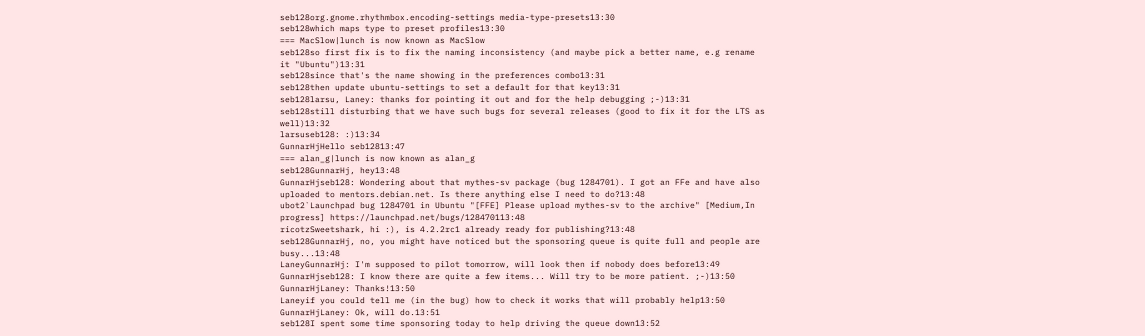seb128org.gnome.rhythmbox.encoding-settings media-type-presets13:30
seb128which maps type to preset profiles13:30
=== MacSlow|lunch is now known as MacSlow
seb128so first fix is to fix the naming inconsistency (and maybe pick a better name, e.g rename it "Ubuntu")13:31
seb128since that's the name showing in the preferences combo13:31
seb128then update ubuntu-settings to set a default for that key13:31
seb128larsu, Laney: thanks for pointing it out and for the help debugging ;-)13:31
seb128still disturbing that we have such bugs for several releases (good to fix it for the LTS as well)13:32
larsuseb128: :)13:34
GunnarHjHello seb12813:47
=== alan_g|lunch is now known as alan_g
seb128GunnarHj, hey13:48
GunnarHjseb128: Wondering about that mythes-sv package (bug 1284701). I got an FFe and have also uploaded to mentors.debian.net. Is there anything else I need to do?13:48
ubot2`Launchpad bug 1284701 in Ubuntu "[FFE] Please upload mythes-sv to the archive" [Medium,In progress] https://launchpad.net/bugs/128470113:48
ricotzSweetshark, hi :), is 4.2.2rc1 already ready for publishing?13:48
seb128GunnarHj, no, you might have noticed but the sponsoring queue is quite full and people are busy...13:48
LaneyGunnarHj: I'm supposed to pilot tomorrow, will look then if nobody does before13:49
GunnarHjseb128: I know there are quite a few items... Will try to be more patient. ;-)13:50
GunnarHjLaney: Thanks!13:50
Laneyif you could tell me (in the bug) how to check it works that will probably help13:50
GunnarHjLaney: Ok, will do.13:51
seb128I spent some time sponsoring today to help driving the queue down13:52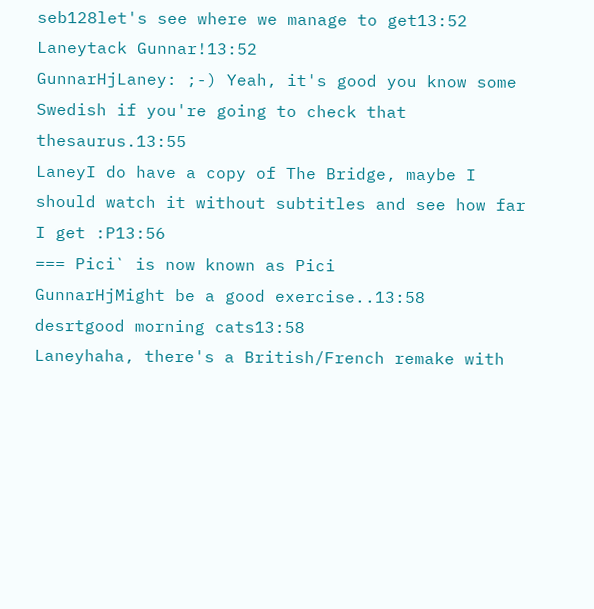seb128let's see where we manage to get13:52
Laneytack Gunnar!13:52
GunnarHjLaney: ;-) Yeah, it's good you know some Swedish if you're going to check that thesaurus.13:55
LaneyI do have a copy of The Bridge, maybe I should watch it without subtitles and see how far I get :P13:56
=== Pici` is now known as Pici
GunnarHjMight be a good exercise..13:58
desrtgood morning cats13:58
Laneyhaha, there's a British/French remake with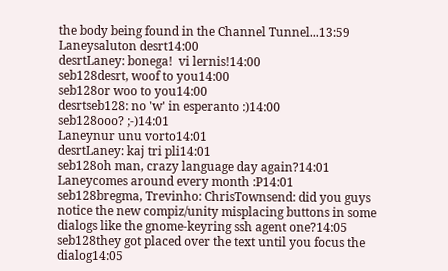the body being found in the Channel Tunnel...13:59
Laneysaluton desrt14:00
desrtLaney: bonega!  vi lernis!14:00
seb128desrt, woof to you14:00
seb128or woo to you14:00
desrtseb128: no 'w' in esperanto :)14:00
seb128ooo? ;-)14:01
Laneynur unu vorto14:01
desrtLaney: kaj tri pli14:01
seb128oh man, crazy language day again?14:01
Laneycomes around every month :P14:01
seb128bregma, Trevinho: ChrisTownsend: did you guys notice the new compiz/unity misplacing buttons in some dialogs like the gnome-keyring ssh agent one?14:05
seb128they got placed over the text until you focus the dialog14:05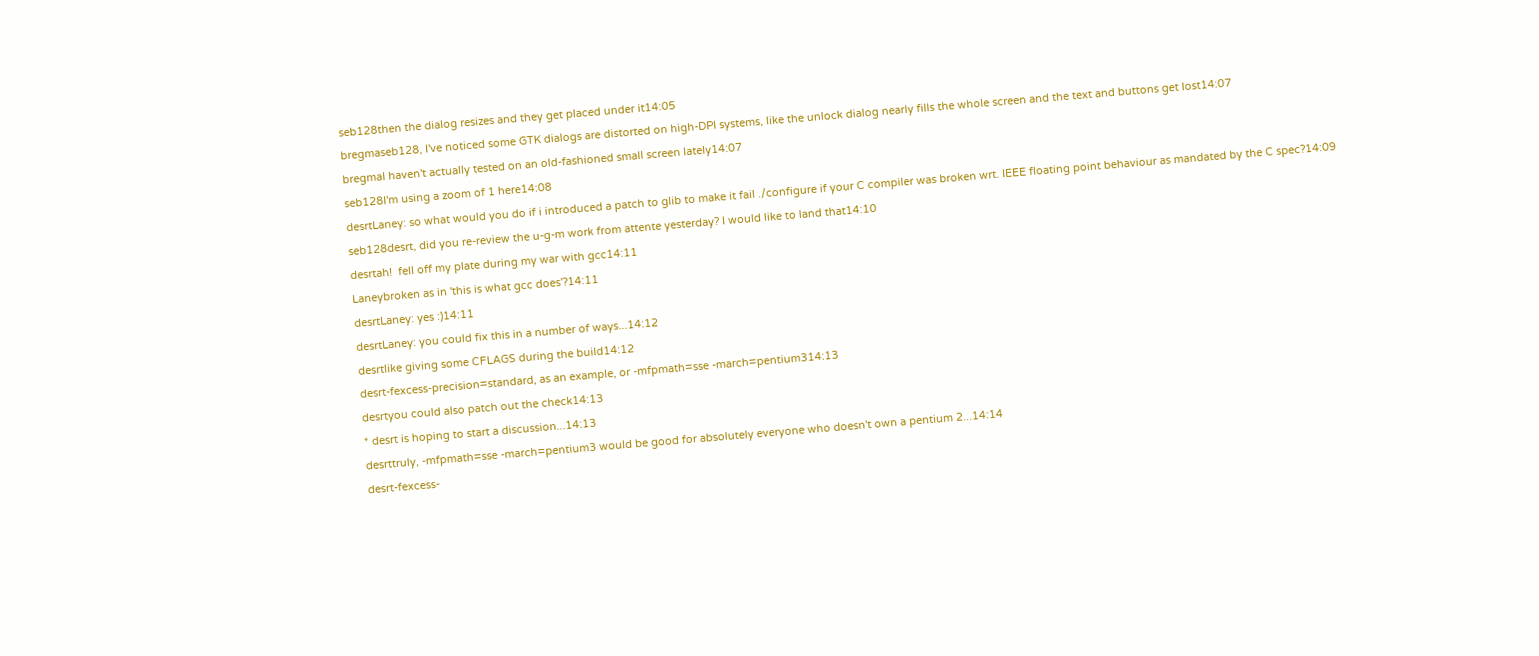seb128then the dialog resizes and they get placed under it14:05
bregmaseb128, I've noticed some GTK dialogs are distorted on high-DPI systems, like the unlock dialog nearly fills the whole screen and the text and buttons get lost14:07
bregmaI haven't actually tested on an old-fashioned small screen lately14:07
seb128I'm using a zoom of 1 here14:08
desrtLaney: so what would you do if i introduced a patch to glib to make it fail ./configure if your C compiler was broken wrt. IEEE floating point behaviour as mandated by the C spec?14:09
seb128desrt, did you re-review the u-g-m work from attente yesterday? I would like to land that14:10
desrtah!  fell off my plate during my war with gcc14:11
Laneybroken as in 'this is what gcc does'?14:11
desrtLaney: yes :)14:11
desrtLaney: you could fix this in a number of ways...14:12
desrtlike giving some CFLAGS during the build14:12
desrt-fexcess-precision=standard, as an example, or -mfpmath=sse -march=pentium314:13
desrtyou could also patch out the check14:13
* desrt is hoping to start a discussion...14:13
desrttruly, -mfpmath=sse -march=pentium3 would be good for absolutely everyone who doesn't own a pentium 2...14:14
desrt-fexcess-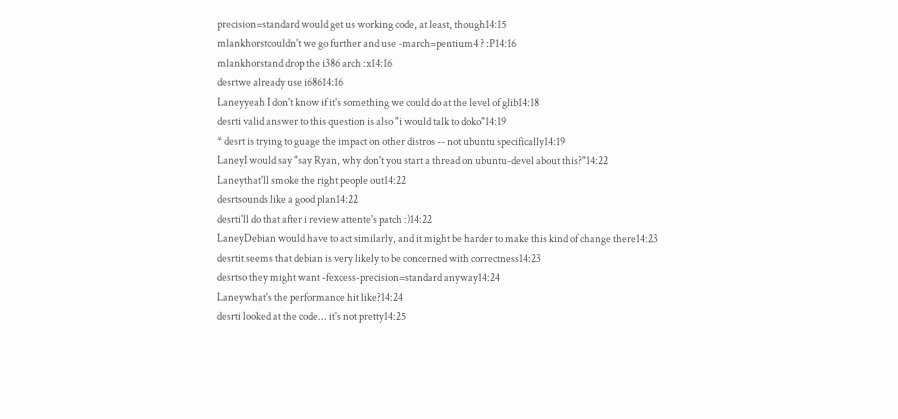precision=standard would get us working code, at least, though14:15
mlankhorstcouldn't we go further and use -march=pentium4 ? :P14:16
mlankhorstand drop the i386 arch :x14:16
desrtwe already use i68614:16
Laneyyeah I don't know if it's something we could do at the level of glib14:18
desrti valid answer to this question is also "i would talk to doko"14:19
* desrt is trying to guage the impact on other distros -- not ubuntu specifically14:19
LaneyI would say "say Ryan, why don't you start a thread on ubuntu-devel about this?"14:22
Laneythat'll smoke the right people out14:22
desrtsounds like a good plan14:22
desrti'll do that after i review attente's patch :)14:22
LaneyDebian would have to act similarly, and it might be harder to make this kind of change there14:23
desrtit seems that debian is very likely to be concerned with correctness14:23
desrtso they might want -fexcess-precision=standard anyway14:24
Laneywhat's the performance hit like?14:24
desrti looked at the code... it's not pretty14:25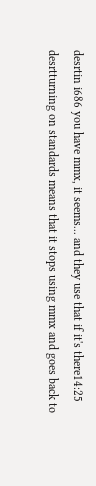desrtin i686 you have mmx, it seems... and they use that if it's there14:25
desrtturning on standards means that it stops using mmx and goes back to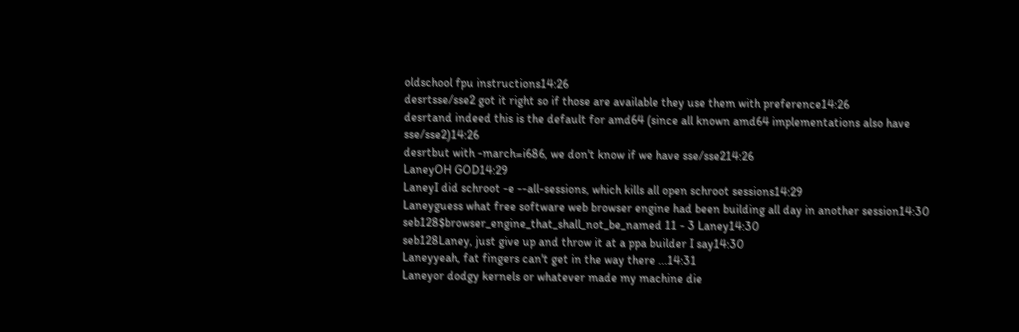oldschool fpu instructions14:26
desrtsse/sse2 got it right so if those are available they use them with preference14:26
desrtand indeed this is the default for amd64 (since all known amd64 implementations also have sse/sse2)14:26
desrtbut with -march=i686, we don't know if we have sse/sse214:26
LaneyOH GOD14:29
LaneyI did schroot -e --all-sessions, which kills all open schroot sessions14:29
Laneyguess what free software web browser engine had been building all day in another session14:30
seb128$browser_engine_that_shall_not_be_named 11 - 3 Laney14:30
seb128Laney, just give up and throw it at a ppa builder I say14:30
Laneyyeah, fat fingers can't get in the way there ...14:31
Laneyor dodgy kernels or whatever made my machine die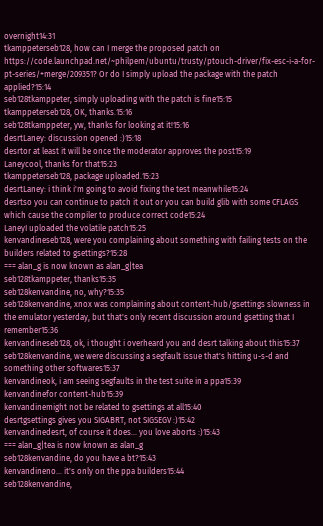overnight14:31
tkamppeterseb128, how can I merge the proposed patch on https://code.launchpad.net/~philpem/ubuntu/trusty/ptouch-driver/fix-esc-i-a-for-pt-series/+merge/209351? Or do I simply upload the package with the patch applied?15:14
seb128tkamppeter, simply uploading with the patch is fine15:15
tkamppeterseb128, OK, thanks.15:16
seb128tkamppeter, yw, thanks for looking at it!15:16
desrtLaney: discussion opened :)15:18
desrtor at least it will be once the moderator approves the post15:19
Laneycool, thanks for that15:23
tkamppeterseb128, package uploaded.15:23
desrtLaney: i think i'm going to avoid fixing the test meanwhile15:24
desrtso you can continue to patch it out or you can build glib with some CFLAGS which cause the compiler to produce correct code15:24
LaneyI uploaded the volatile patch15:25
kenvandineseb128, were you complaining about something with failing tests on the builders related to gsettings?15:28
=== alan_g is now known as alan_g|tea
seb128tkamppeter, thanks15:35
seb128kenvandine, no, why?15:35
seb128kenvandine, xnox was complaining about content-hub/gsettings slowness in the emulator yesterday, but that's only recent discussion around gsetting that I remember15:36
kenvandineseb128, ok, i thought i overheard you and desrt talking about this15:37
seb128kenvandine, we were discussing a segfault issue that's hitting u-s-d and something other softwares15:37
kenvandineok, i am seeing segfaults in the test suite in a ppa15:39
kenvandinefor content-hub15:39
kenvandinemight not be related to gsettings at all15:40
desrtgsettings gives you SIGABRT, not SIGSEGV :)15:42
kenvandinedesrt, of course it does... you love aborts :)15:43
=== alan_g|tea is now known as alan_g
seb128kenvandine, do you have a bt?15:43
kenvandineno... it's only on the ppa builders15:44
seb128kenvandine,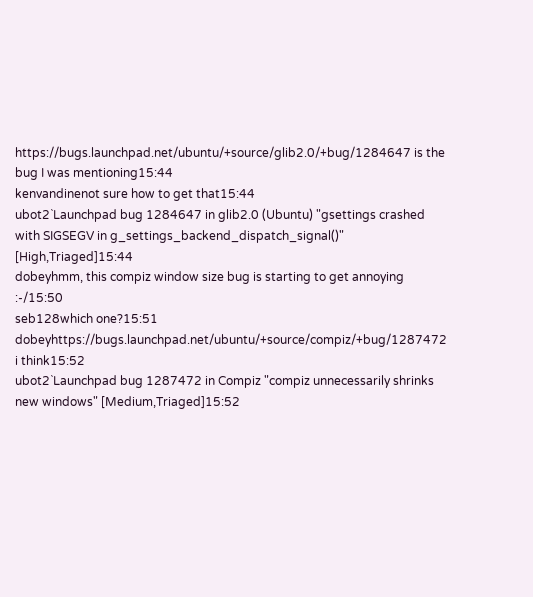https://bugs.launchpad.net/ubuntu/+source/glib2.0/+bug/1284647 is the bug I was mentioning15:44
kenvandinenot sure how to get that15:44
ubot2`Launchpad bug 1284647 in glib2.0 (Ubuntu) "gsettings crashed with SIGSEGV in g_settings_backend_dispatch_signal()" [High,Triaged]15:44
dobeyhmm, this compiz window size bug is starting to get annoying :-/15:50
seb128which one?15:51
dobeyhttps://bugs.launchpad.net/ubuntu/+source/compiz/+bug/1287472 i think15:52
ubot2`Launchpad bug 1287472 in Compiz "compiz unnecessarily shrinks new windows" [Medium,Triaged]15:52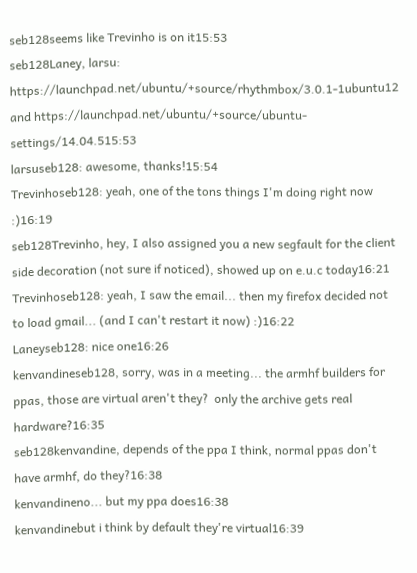seb128seems like Trevinho is on it15:53
seb128Laney, larsu: https://launchpad.net/ubuntu/+source/rhythmbox/3.0.1-1ubuntu12 and https://launchpad.net/ubuntu/+source/ubuntu-settings/14.04.515:53
larsuseb128: awesome, thanks!15:54
Trevinhoseb128: yeah, one of the tons things I'm doing right now :)16:19
seb128Trevinho, hey, I also assigned you a new segfault for the client side decoration (not sure if noticed), showed up on e.u.c today16:21
Trevinhoseb128: yeah, I saw the email... then my firefox decided not to load gmail... (and I can't restart it now) :)16:22
Laneyseb128: nice one16:26
kenvandineseb128, sorry, was in a meeting... the armhf builders for ppas, those are virtual aren't they?  only the archive gets real hardware?16:35
seb128kenvandine, depends of the ppa I think, normal ppas don't have armhf, do they?16:38
kenvandineno... but my ppa does16:38
kenvandinebut i think by default they're virtual16:39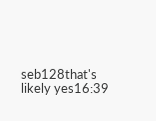seb128that's likely yes16:39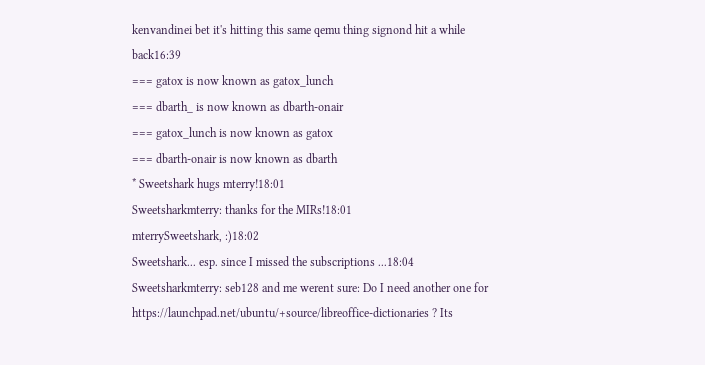kenvandinei bet it's hitting this same qemu thing signond hit a while back16:39
=== gatox is now known as gatox_lunch
=== dbarth_ is now known as dbarth-onair
=== gatox_lunch is now known as gatox
=== dbarth-onair is now known as dbarth
* Sweetshark hugs mterry!18:01
Sweetsharkmterry: thanks for the MIRs!18:01
mterrySweetshark, :)18:02
Sweetshark... esp. since I missed the subscriptions ...18:04
Sweetsharkmterry: seb128 and me werent sure: Do I need another one for https://launchpad.net/ubuntu/+source/libreoffice-dictionaries ? Its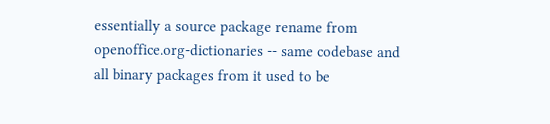essentially a source package rename from openoffice.org-dictionaries -- same codebase and all binary packages from it used to be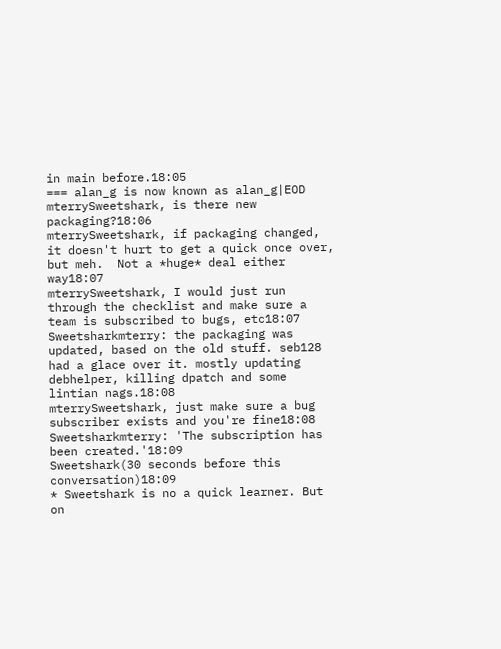in main before.18:05
=== alan_g is now known as alan_g|EOD
mterrySweetshark, is there new packaging?18:06
mterrySweetshark, if packaging changed, it doesn't hurt to get a quick once over, but meh.  Not a *huge* deal either way18:07
mterrySweetshark, I would just run through the checklist and make sure a team is subscribed to bugs, etc18:07
Sweetsharkmterry: the packaging was updated, based on the old stuff. seb128 had a glace over it. mostly updating debhelper, killing dpatch and some lintian nags.18:08
mterrySweetshark, just make sure a bug subscriber exists and you're fine18:08
Sweetsharkmterry: 'The subscription has been created.'18:09
Sweetshark(30 seconds before this conversation)18:09
* Sweetshark is no a quick learner. But on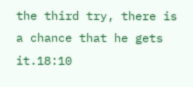the third try, there is a chance that he gets it.18:10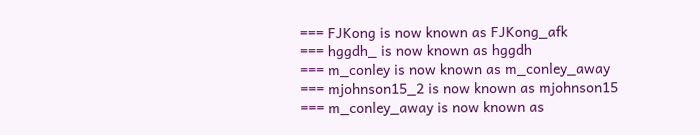=== FJKong is now known as FJKong_afk
=== hggdh_ is now known as hggdh
=== m_conley is now known as m_conley_away
=== mjohnson15_2 is now known as mjohnson15
=== m_conley_away is now known as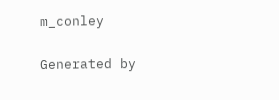m_conley

Generated by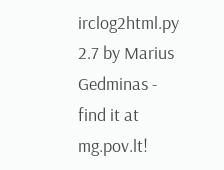irclog2html.py 2.7 by Marius Gedminas - find it at mg.pov.lt!